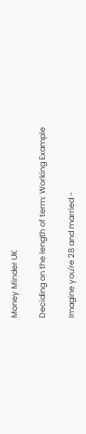Money Minder UK

Deciding on the length of term: Working Example

Imagine you're 28 and married -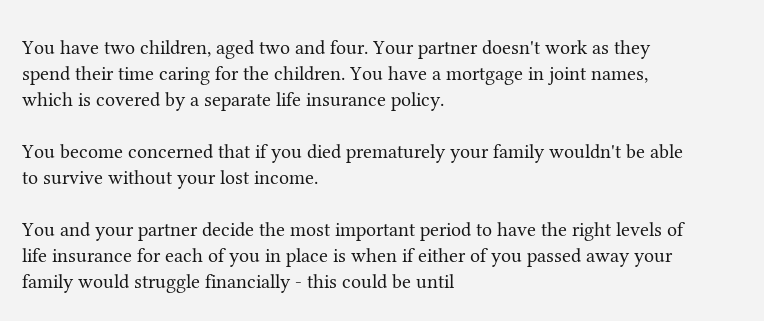You have two children, aged two and four. Your partner doesn't work as they spend their time caring for the children. You have a mortgage in joint names, which is covered by a separate life insurance policy.

You become concerned that if you died prematurely your family wouldn't be able to survive without your lost income.

You and your partner decide the most important period to have the right levels of life insurance for each of you in place is when if either of you passed away your family would struggle financially - this could be until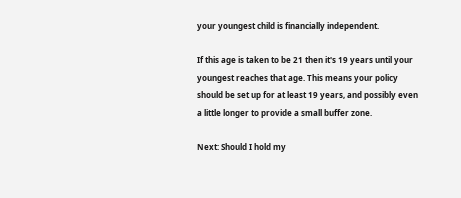your youngest child is financially independent.

If this age is taken to be 21 then it's 19 years until your youngest reaches that age. This means your policy should be set up for at least 19 years, and possibly even a little longer to provide a small buffer zone.

Next: Should I hold my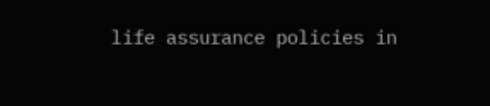life assurance policies in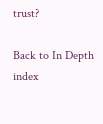trust?

Back to In Depth index